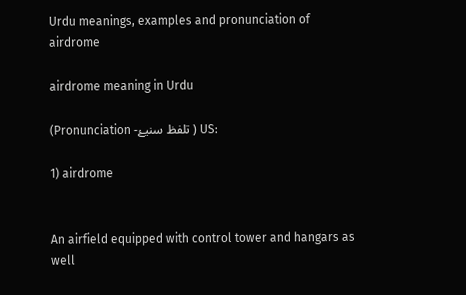Urdu meanings, examples and pronunciation of airdrome

airdrome meaning in Urdu

(Pronunciation -تلفظ سنیۓ ) US:

1) airdrome


An airfield equipped with control tower and hangars as well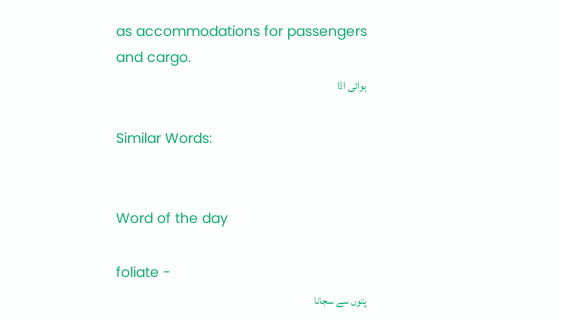as accommodations for passengers and cargo.
ہوائی اڈا

Similar Words:


Word of the day

foliate -
پتوں سے سجانا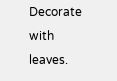Decorate with leaves.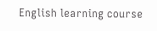English learning course